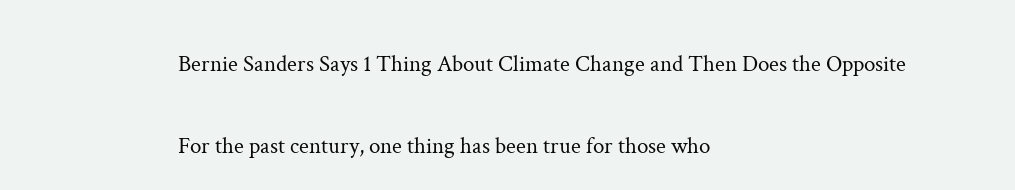Bernie Sanders Says 1 Thing About Climate Change and Then Does the Opposite

For the past century, one thing has been true for those who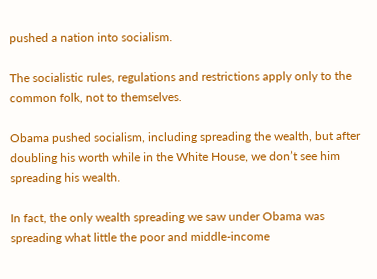pushed a nation into socialism.

The socialistic rules, regulations and restrictions apply only to the common folk, not to themselves.

Obama pushed socialism, including spreading the wealth, but after doubling his worth while in the White House, we don’t see him spreading his wealth.

In fact, the only wealth spreading we saw under Obama was spreading what little the poor and middle-income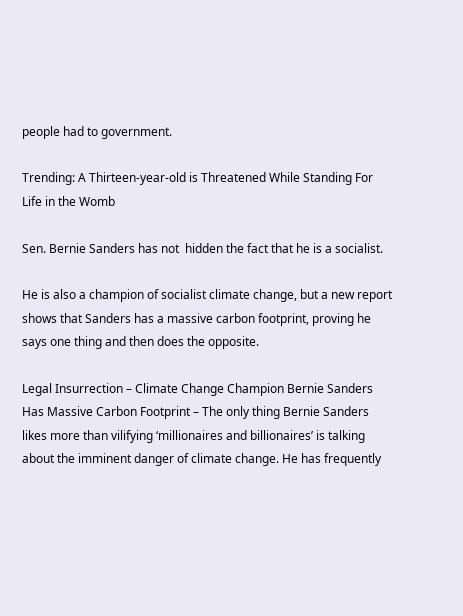people had to government.

Trending: A Thirteen-year-old is Threatened While Standing For Life in the Womb

Sen. Bernie Sanders has not  hidden the fact that he is a socialist.

He is also a champion of socialist climate change, but a new report shows that Sanders has a massive carbon footprint, proving he says one thing and then does the opposite.

Legal Insurrection – Climate Change Champion Bernie Sanders Has Massive Carbon Footprint – The only thing Bernie Sanders likes more than vilifying ‘millionaires and billionaires’ is talking about the imminent danger of climate change. He has frequently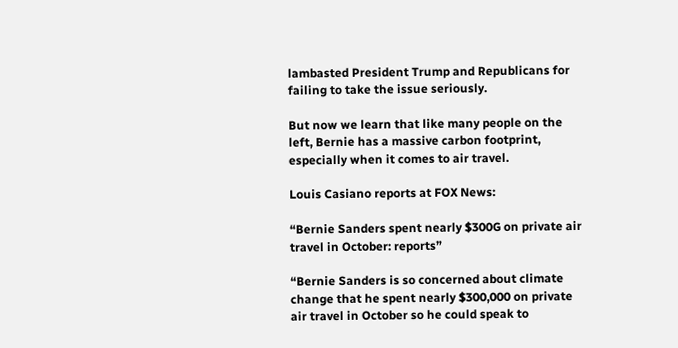lambasted President Trump and Republicans for failing to take the issue seriously.

But now we learn that like many people on the left, Bernie has a massive carbon footprint, especially when it comes to air travel.

Louis Casiano reports at FOX News:

“Bernie Sanders spent nearly $300G on private air travel in October: reports”

“Bernie Sanders is so concerned about climate change that he spent nearly $300,000 on private air travel in October so he could speak to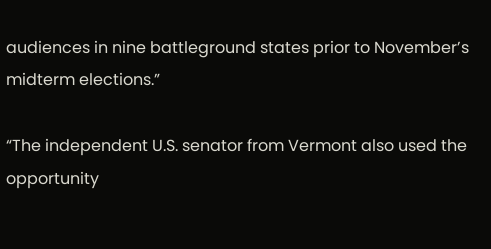audiences in nine battleground states prior to November’s midterm elections.”

“The independent U.S. senator from Vermont also used the opportunity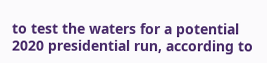to test the waters for a potential 2020 presidential run, according to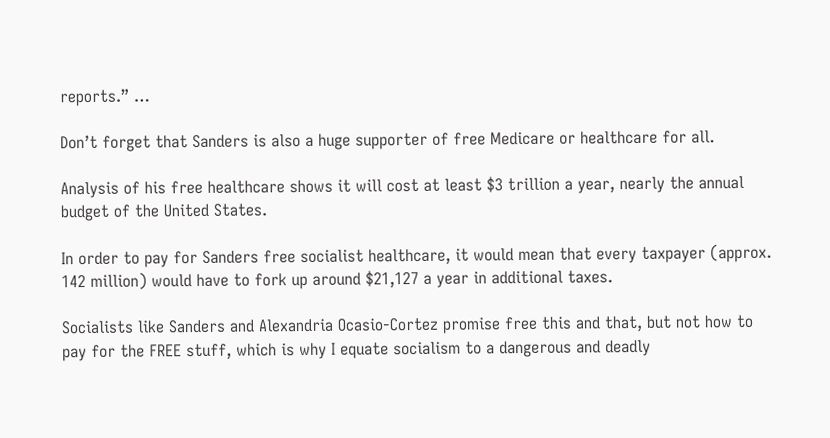reports.” …

Don’t forget that Sanders is also a huge supporter of free Medicare or healthcare for all.

Analysis of his free healthcare shows it will cost at least $3 trillion a year, nearly the annual budget of the United States.

In order to pay for Sanders free socialist healthcare, it would mean that every taxpayer (approx. 142 million) would have to fork up around $21,127 a year in additional taxes.

Socialists like Sanders and Alexandria Ocasio-Cortez promise free this and that, but not how to pay for the FREE stuff, which is why I equate socialism to a dangerous and deadly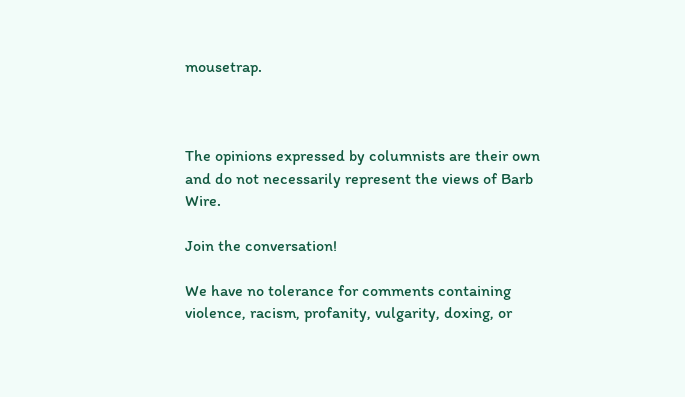mousetrap.



The opinions expressed by columnists are their own and do not necessarily represent the views of Barb Wire.

Join the conversation!

We have no tolerance for comments containing violence, racism, profanity, vulgarity, doxing, or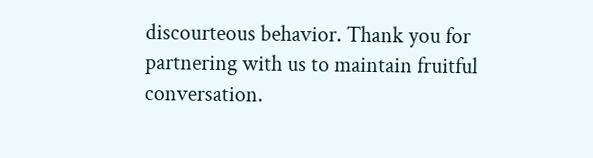discourteous behavior. Thank you for partnering with us to maintain fruitful conversation.